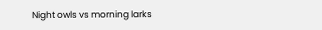Night owls vs morning larks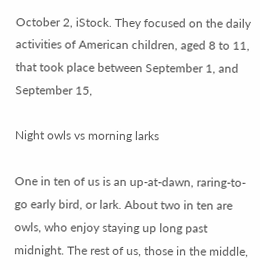October 2, iStock. They focused on the daily activities of American children, aged 8 to 11, that took place between September 1, and September 15,

Night owls vs morning larks

One in ten of us is an up-at-dawn, raring-to-go early bird, or lark. About two in ten are owls, who enjoy staying up long past midnight. The rest of us, those in the middle,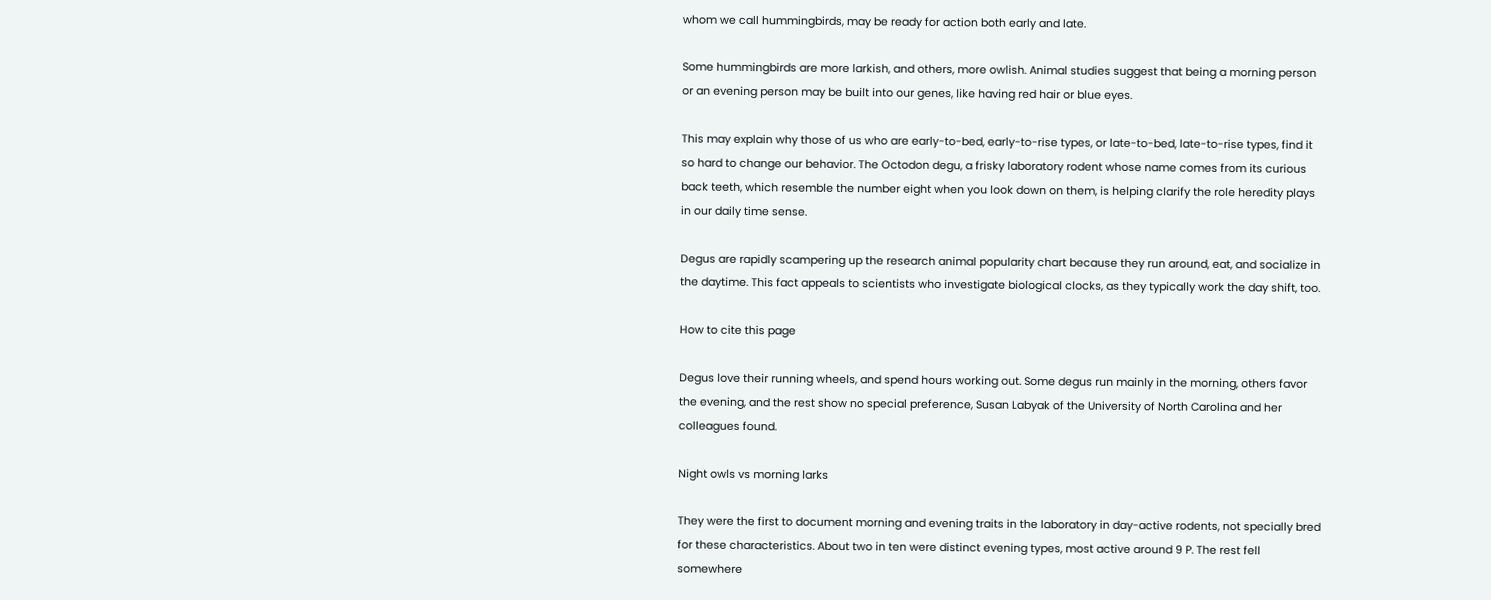whom we call hummingbirds, may be ready for action both early and late.

Some hummingbirds are more larkish, and others, more owlish. Animal studies suggest that being a morning person or an evening person may be built into our genes, like having red hair or blue eyes.

This may explain why those of us who are early-to-bed, early-to-rise types, or late-to-bed, late-to-rise types, find it so hard to change our behavior. The Octodon degu, a frisky laboratory rodent whose name comes from its curious back teeth, which resemble the number eight when you look down on them, is helping clarify the role heredity plays in our daily time sense.

Degus are rapidly scampering up the research animal popularity chart because they run around, eat, and socialize in the daytime. This fact appeals to scientists who investigate biological clocks, as they typically work the day shift, too.

How to cite this page

Degus love their running wheels, and spend hours working out. Some degus run mainly in the morning, others favor the evening, and the rest show no special preference, Susan Labyak of the University of North Carolina and her colleagues found.

Night owls vs morning larks

They were the first to document morning and evening traits in the laboratory in day-active rodents, not specially bred for these characteristics. About two in ten were distinct evening types, most active around 9 P. The rest fell somewhere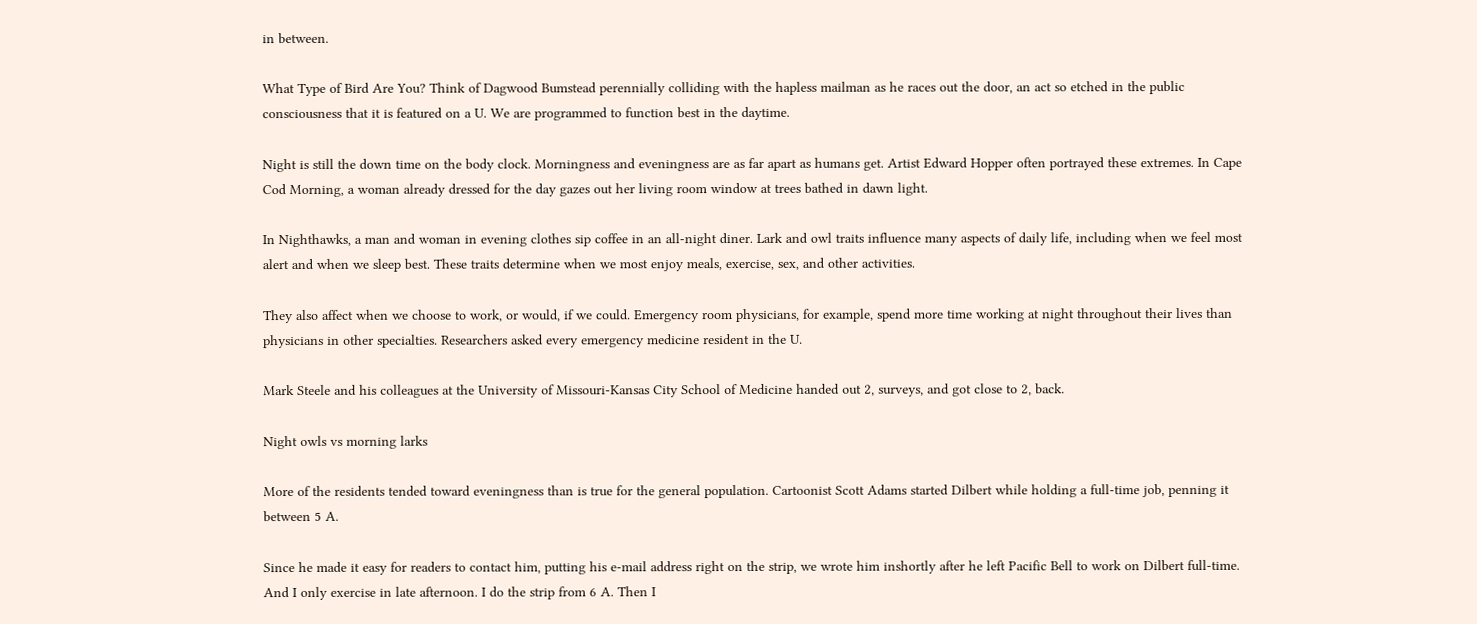in between.

What Type of Bird Are You? Think of Dagwood Bumstead perennially colliding with the hapless mailman as he races out the door, an act so etched in the public consciousness that it is featured on a U. We are programmed to function best in the daytime.

Night is still the down time on the body clock. Morningness and eveningness are as far apart as humans get. Artist Edward Hopper often portrayed these extremes. In Cape Cod Morning, a woman already dressed for the day gazes out her living room window at trees bathed in dawn light.

In Nighthawks, a man and woman in evening clothes sip coffee in an all-night diner. Lark and owl traits influence many aspects of daily life, including when we feel most alert and when we sleep best. These traits determine when we most enjoy meals, exercise, sex, and other activities.

They also affect when we choose to work, or would, if we could. Emergency room physicians, for example, spend more time working at night throughout their lives than physicians in other specialties. Researchers asked every emergency medicine resident in the U.

Mark Steele and his colleagues at the University of Missouri-Kansas City School of Medicine handed out 2, surveys, and got close to 2, back.

Night owls vs morning larks

More of the residents tended toward eveningness than is true for the general population. Cartoonist Scott Adams started Dilbert while holding a full-time job, penning it between 5 A.

Since he made it easy for readers to contact him, putting his e-mail address right on the strip, we wrote him inshortly after he left Pacific Bell to work on Dilbert full-time. And I only exercise in late afternoon. I do the strip from 6 A. Then I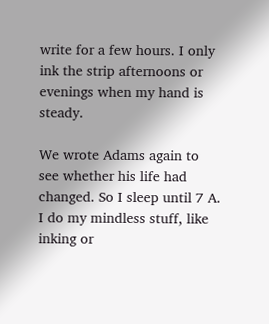write for a few hours. I only ink the strip afternoons or evenings when my hand is steady.

We wrote Adams again to see whether his life had changed. So I sleep until 7 A. I do my mindless stuff, like inking or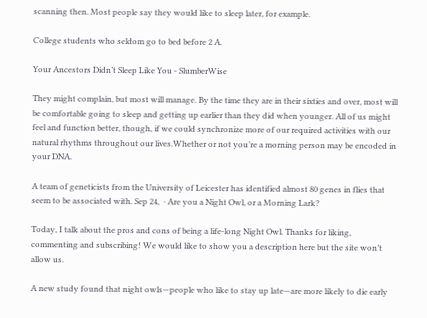scanning then. Most people say they would like to sleep later, for example.

College students who seldom go to bed before 2 A.

Your Ancestors Didn’t Sleep Like You - SlumberWise

They might complain, but most will manage. By the time they are in their sixties and over, most will be comfortable going to sleep and getting up earlier than they did when younger. All of us might feel and function better, though, if we could synchronize more of our required activities with our natural rhythms throughout our lives.Whether or not you’re a morning person may be encoded in your DNA.

A team of geneticists from the University of Leicester has identified almost 80 genes in flies that seem to be associated with. Sep 24,  · Are you a Night Owl, or a Morning Lark?

Today, I talk about the pros and cons of being a life-long Night Owl. Thanks for liking, commenting and subscribing! We would like to show you a description here but the site won’t allow us.

A new study found that night owls—people who like to stay up late—are more likely to die early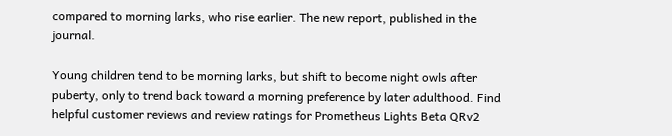compared to morning larks, who rise earlier. The new report, published in the journal.

Young children tend to be morning larks, but shift to become night owls after puberty, only to trend back toward a morning preference by later adulthood. Find helpful customer reviews and review ratings for Prometheus Lights Beta QRv2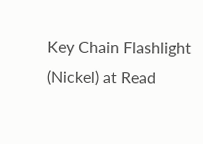Key Chain Flashlight (Nickel) at Read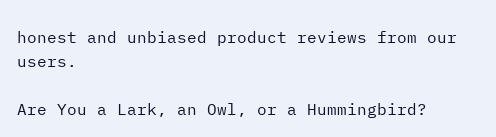honest and unbiased product reviews from our users.

Are You a Lark, an Owl, or a Hummingbird?